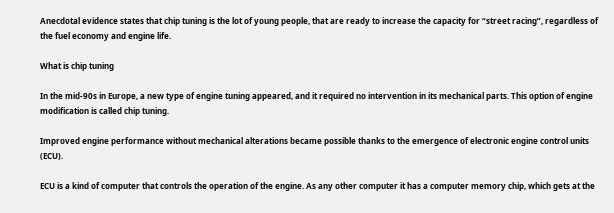Anecdotal evidence states that chip tuning is the lot of young people, that are ready to increase the capacity for “street racing”, regardless of the fuel economy and engine life.

What is chip tuning

In the mid-90s in Europe, a new type of engine tuning appeared, and it required no intervention in its mechanical parts. This option of engine modification is called chip tuning.

Improved engine performance without mechanical alterations became possible thanks to the emergence of electronic engine control units (ECU).

ECU is a kind of computer that controls the operation of the engine. As any other computer it has a computer memory chip, which gets at the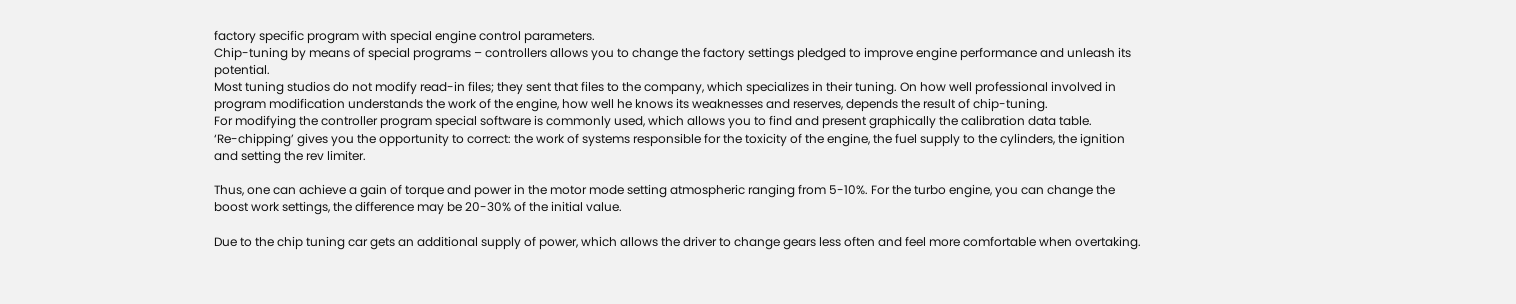factory specific program with special engine control parameters.
Chip-tuning by means of special programs – controllers allows you to change the factory settings pledged to improve engine performance and unleash its potential.
Most tuning studios do not modify read-in files; they sent that files to the company, which specializes in their tuning. On how well professional involved in program modification understands the work of the engine, how well he knows its weaknesses and reserves, depends the result of chip-tuning.
For modifying the controller program special software is commonly used, which allows you to find and present graphically the calibration data table.
‘Re-chipping’ gives you the opportunity to correct: the work of systems responsible for the toxicity of the engine, the fuel supply to the cylinders, the ignition and setting the rev limiter.

Thus, one can achieve a gain of torque and power in the motor mode setting atmospheric ranging from 5-10%. For the turbo engine, you can change the boost work settings, the difference may be 20-30% of the initial value.

Due to the chip tuning car gets an additional supply of power, which allows the driver to change gears less often and feel more comfortable when overtaking.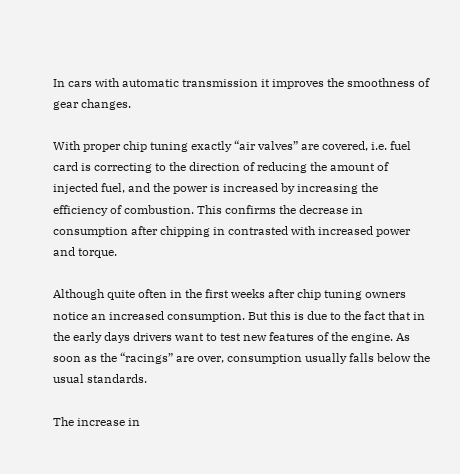In cars with automatic transmission it improves the smoothness of gear changes.

With proper chip tuning exactly “air valves” are covered, i.e. fuel card is correcting to the direction of reducing the amount of injected fuel, and the power is increased by increasing the efficiency of combustion. This confirms the decrease in consumption after chipping in contrasted with increased power and torque.

Although quite often in the first weeks after chip tuning owners notice an increased consumption. But this is due to the fact that in the early days drivers want to test new features of the engine. As soon as the “racings” are over, consumption usually falls below the usual standards.

The increase in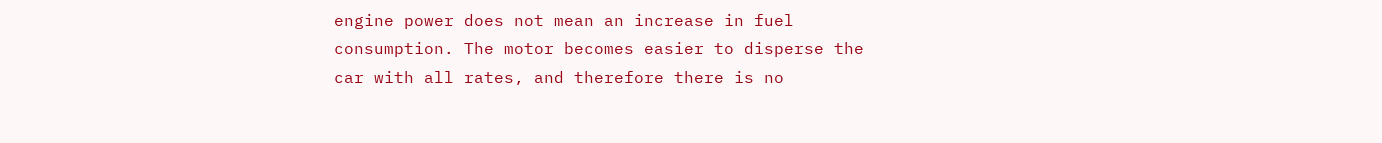engine power does not mean an increase in fuel consumption. The motor becomes easier to disperse the car with all rates, and therefore there is no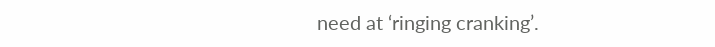need at ‘ringing cranking’.